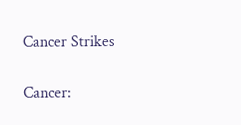Cancer Strikes

Cancer: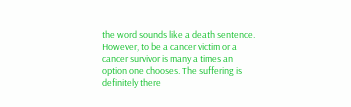the word sounds like a death sentence. However, to be a cancer victim or a cancer survivor is many a times an option one chooses. The suffering is definitely there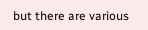but there are various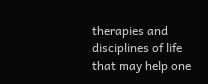therapies and disciplines of life that may help one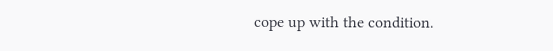cope up with the condition.